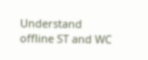Understand offline ST and WC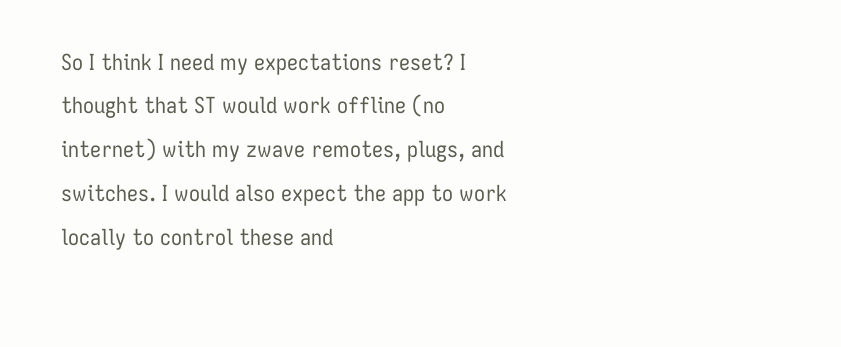So I think I need my expectations reset? I thought that ST would work offline (no internet) with my zwave remotes, plugs, and switches. I would also expect the app to work locally to control these and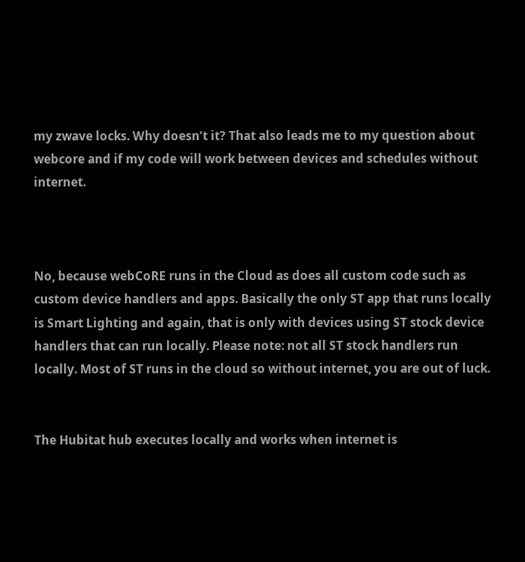my zwave locks. Why doesn’t it? That also leads me to my question about webcore and if my code will work between devices and schedules without internet.



No, because webCoRE runs in the Cloud as does all custom code such as custom device handlers and apps. Basically the only ST app that runs locally is Smart Lighting and again, that is only with devices using ST stock device handlers that can run locally. Please note: not all ST stock handlers run locally. Most of ST runs in the cloud so without internet, you are out of luck.


The Hubitat hub executes locally and works when internet is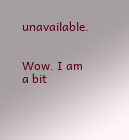unavailable.


Wow. I am a bit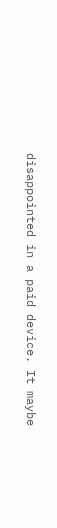disappointed in a paid device. It maybe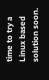time to try a Linux based solution soon.